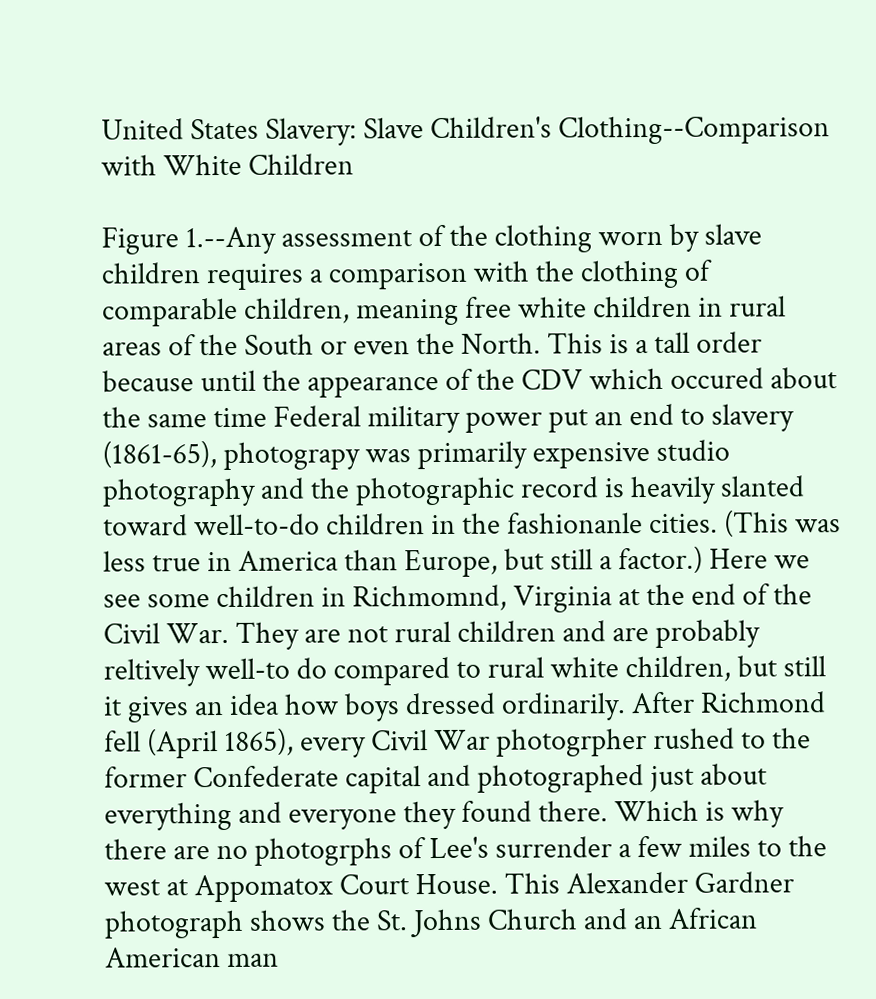United States Slavery: Slave Children's Clothing--Comparison with White Children

Figure 1.--Any assessment of the clothing worn by slave children requires a comparison with the clothing of comparable children, meaning free white children in rural areas of the South or even the North. This is a tall order because until the appearance of the CDV which occured about the same time Federal military power put an end to slavery (1861-65), photograpy was primarily expensive studio photography and the photographic record is heavily slanted toward well-to-do children in the fashionanle cities. (This was less true in America than Europe, but still a factor.) Here we see some children in Richmomnd, Virginia at the end of the Civil War. They are not rural children and are probably reltively well-to do compared to rural white children, but still it gives an idea how boys dressed ordinarily. After Richmond fell (April 1865), every Civil War photogrpher rushed to the former Confederate capital and photographed just about everything and everyone they found there. Which is why there are no photogrphs of Lee's surrender a few miles to the west at Appomatox Court House. This Alexander Gardner photograph shows the St. Johns Church and an African American man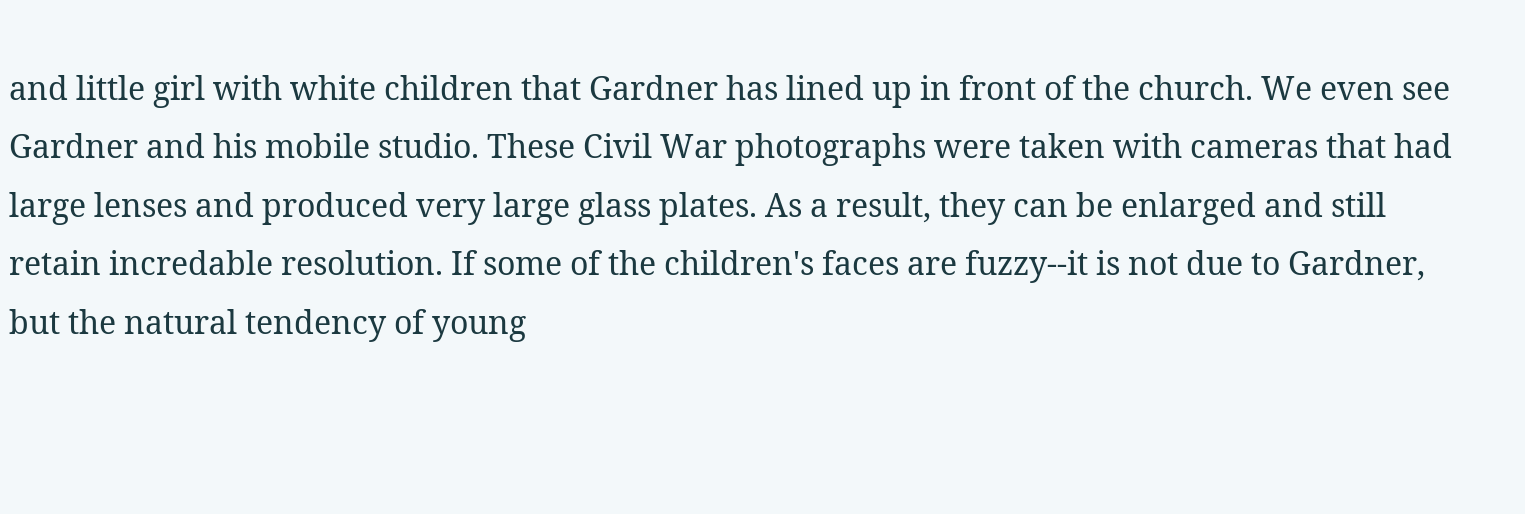and little girl with white children that Gardner has lined up in front of the church. We even see Gardner and his mobile studio. These Civil War photographs were taken with cameras that had large lenses and produced very large glass plates. As a result, they can be enlarged and still retain incredable resolution. If some of the children's faces are fuzzy--it is not due to Gardner, but the natural tendency of young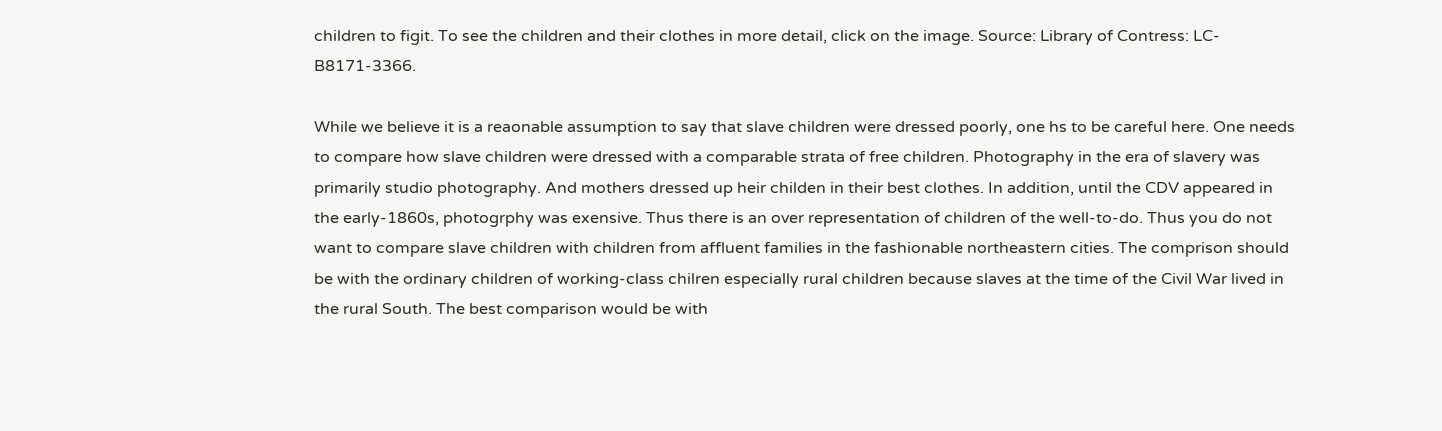children to figit. To see the children and their clothes in more detail, click on the image. Source: Library of Contress: LC-B8171-3366.

While we believe it is a reaonable assumption to say that slave children were dressed poorly, one hs to be careful here. One needs to compare how slave children were dressed with a comparable strata of free children. Photography in the era of slavery was primarily studio photography. And mothers dressed up heir childen in their best clothes. In addition, until the CDV appeared in the early-1860s, photogrphy was exensive. Thus there is an over representation of children of the well-to-do. Thus you do not want to compare slave children with children from affluent families in the fashionable northeastern cities. The comprison should be with the ordinary children of working-class chilren especially rural children because slaves at the time of the Civil War lived in the rural South. The best comparison would be with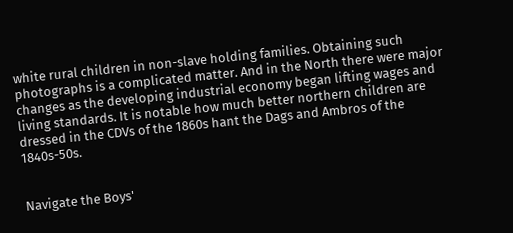white rural children in non-slave holding families. Obtaining such photographs is a complicated matter. And in the North there were major changes as the developing industrial economy began lifting wages and living standards. It is notable how much better northern children are dressed in the CDVs of the 1860s hant the Dags and Ambros of the 1840s-50s.


Navigate the Boys'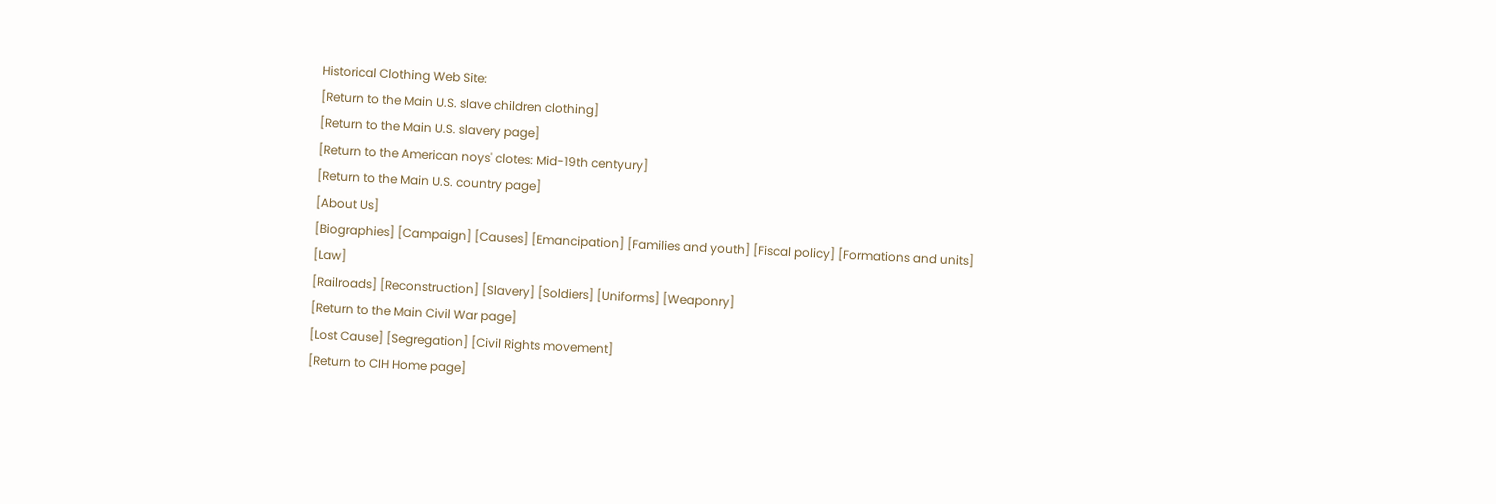Historical Clothing Web Site:
[Return to the Main U.S. slave children clothing]
[Return to the Main U.S. slavery page]
[Return to the American noys' clotes: Mid-19th centyury]
[Return to the Main U.S. country page]
[About Us]
[Biographies] [Campaign] [Causes] [Emancipation] [Families and youth] [Fiscal policy] [Formations and units] [Law]
[Railroads] [Reconstruction] [Slavery] [Soldiers] [Uniforms] [Weaponry]
[Return to the Main Civil War page]
[Lost Cause] [Segregation] [Civil Rights movement]
[Return to CIH Home page]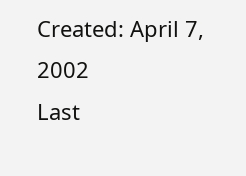Created: April 7, 2002
Last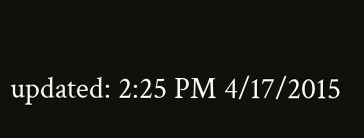updated: 2:25 PM 4/17/2015